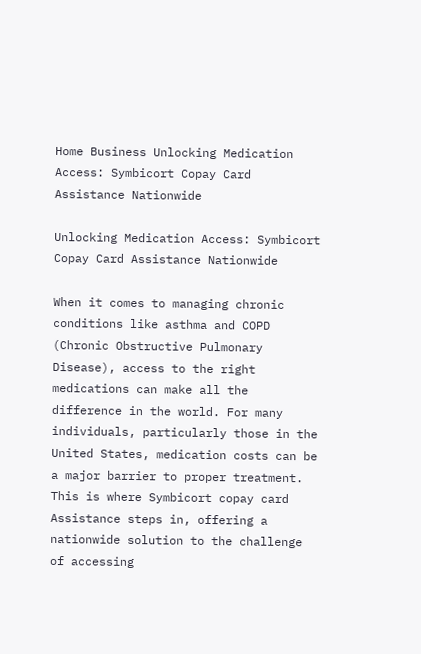Home Business Unlocking Medication Access: Symbicort Copay Card Assistance Nationwide

Unlocking Medication Access: Symbicort Copay Card Assistance Nationwide

When it comes to managing chronic conditions like asthma and COPD (Chronic Obstructive Pulmonary Disease), access to the right medications can make all the difference in the world. For many individuals, particularly those in the United States, medication costs can be a major barrier to proper treatment. This is where Symbicort copay card Assistance steps in, offering a nationwide solution to the challenge of accessing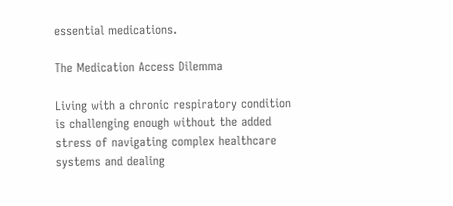essential medications.

The Medication Access Dilemma

Living with a chronic respiratory condition is challenging enough without the added stress of navigating complex healthcare systems and dealing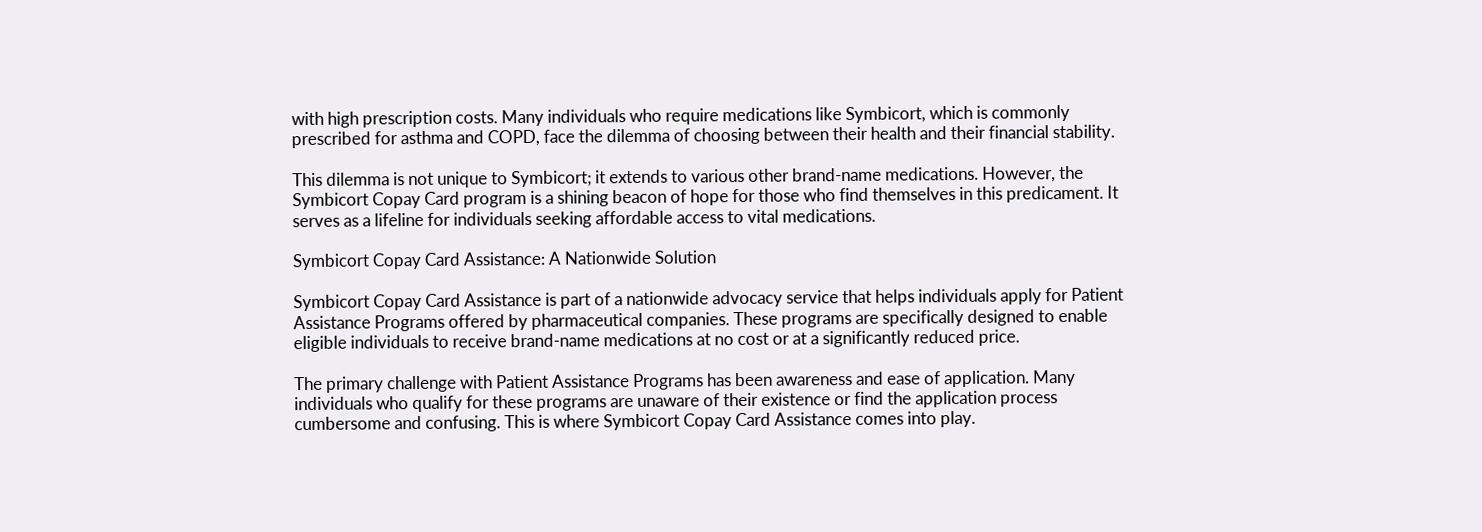with high prescription costs. Many individuals who require medications like Symbicort, which is commonly prescribed for asthma and COPD, face the dilemma of choosing between their health and their financial stability.

This dilemma is not unique to Symbicort; it extends to various other brand-name medications. However, the Symbicort Copay Card program is a shining beacon of hope for those who find themselves in this predicament. It serves as a lifeline for individuals seeking affordable access to vital medications.

Symbicort Copay Card Assistance: A Nationwide Solution

Symbicort Copay Card Assistance is part of a nationwide advocacy service that helps individuals apply for Patient Assistance Programs offered by pharmaceutical companies. These programs are specifically designed to enable eligible individuals to receive brand-name medications at no cost or at a significantly reduced price.

The primary challenge with Patient Assistance Programs has been awareness and ease of application. Many individuals who qualify for these programs are unaware of their existence or find the application process cumbersome and confusing. This is where Symbicort Copay Card Assistance comes into play.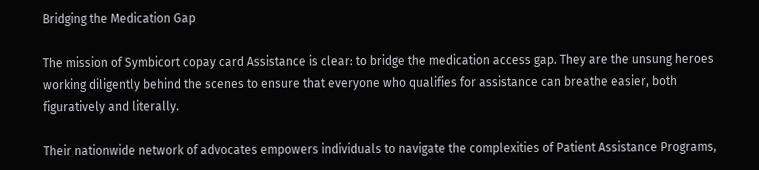Bridging the Medication Gap

The mission of Symbicort copay card Assistance is clear: to bridge the medication access gap. They are the unsung heroes working diligently behind the scenes to ensure that everyone who qualifies for assistance can breathe easier, both figuratively and literally.

Their nationwide network of advocates empowers individuals to navigate the complexities of Patient Assistance Programs,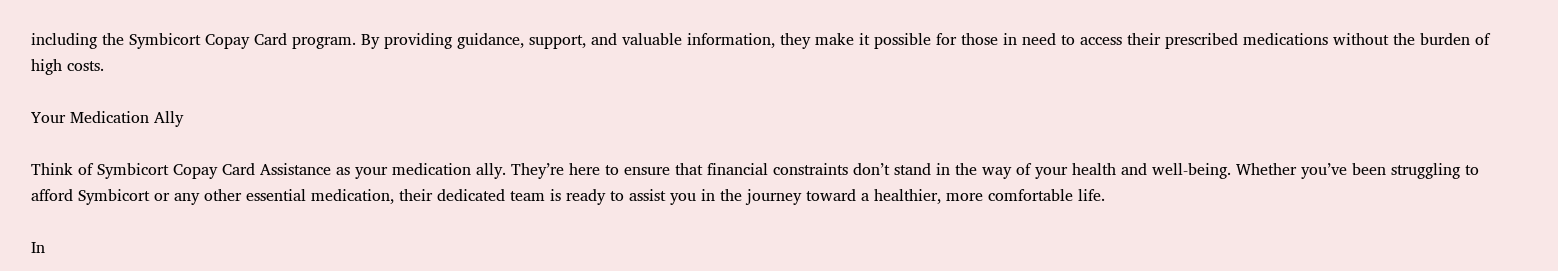including the Symbicort Copay Card program. By providing guidance, support, and valuable information, they make it possible for those in need to access their prescribed medications without the burden of high costs.

Your Medication Ally

Think of Symbicort Copay Card Assistance as your medication ally. They’re here to ensure that financial constraints don’t stand in the way of your health and well-being. Whether you’ve been struggling to afford Symbicort or any other essential medication, their dedicated team is ready to assist you in the journey toward a healthier, more comfortable life.

In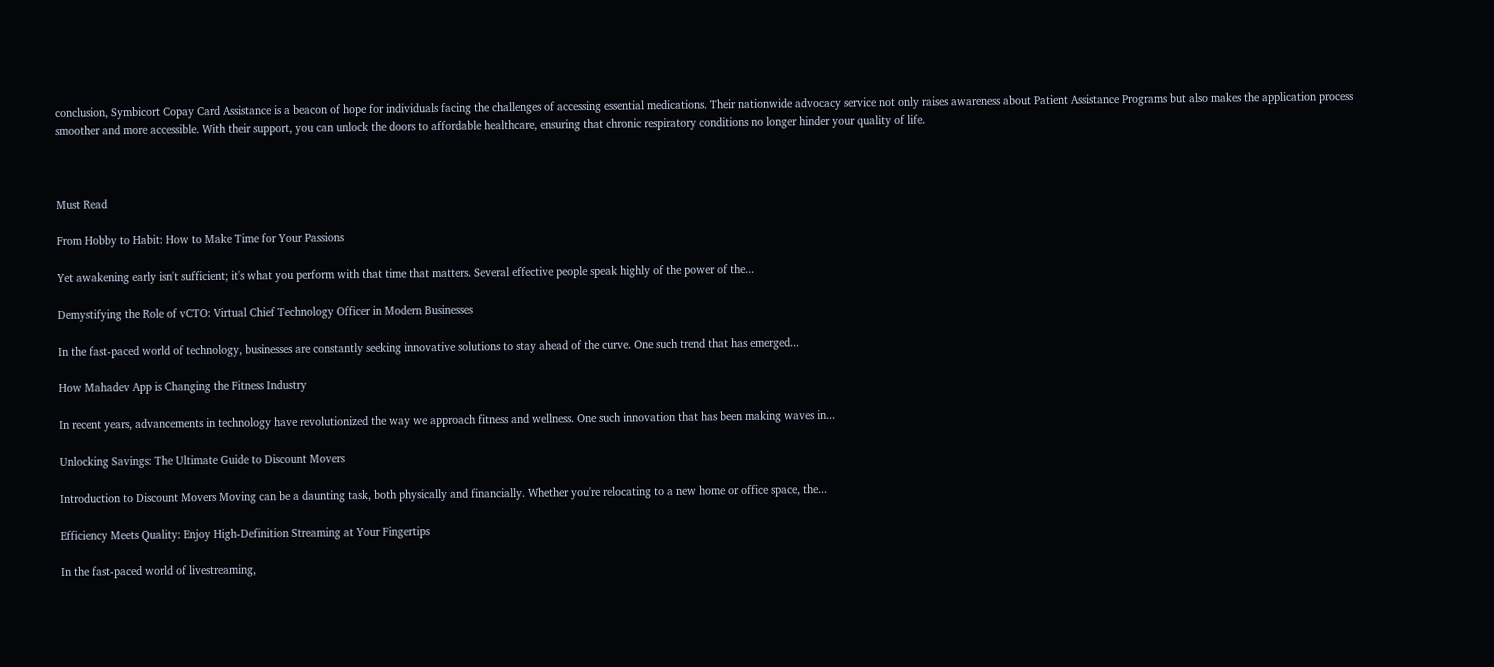conclusion, Symbicort Copay Card Assistance is a beacon of hope for individuals facing the challenges of accessing essential medications. Their nationwide advocacy service not only raises awareness about Patient Assistance Programs but also makes the application process smoother and more accessible. With their support, you can unlock the doors to affordable healthcare, ensuring that chronic respiratory conditions no longer hinder your quality of life.



Must Read

From Hobby to Habit: How to Make Time for Your Passions

Yet awakening early isn't sufficient; it's what you perform with that time that matters. Several effective people speak highly of the power of the...

Demystifying the Role of vCTO: Virtual Chief Technology Officer in Modern Businesses

In the fast-paced world of technology, businesses are constantly seeking innovative solutions to stay ahead of the curve. One such trend that has emerged...

How Mahadev App is Changing the Fitness Industry

In recent years, advancements in technology have revolutionized the way we approach fitness and wellness. One such innovation that has been making waves in...

Unlocking Savings: The Ultimate Guide to Discount Movers

Introduction to Discount Movers Moving can be a daunting task, both physically and financially. Whether you're relocating to a new home or office space, the...

Efficiency Meets Quality: Enjoy High-Definition Streaming at Your Fingertips

In the fast-paced world of livestreaming,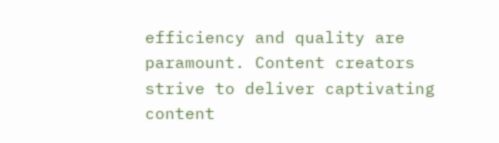efficiency and quality are paramount. Content creators strive to deliver captivating content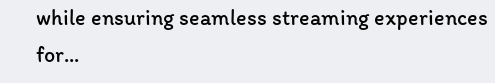while ensuring seamless streaming experiences for...